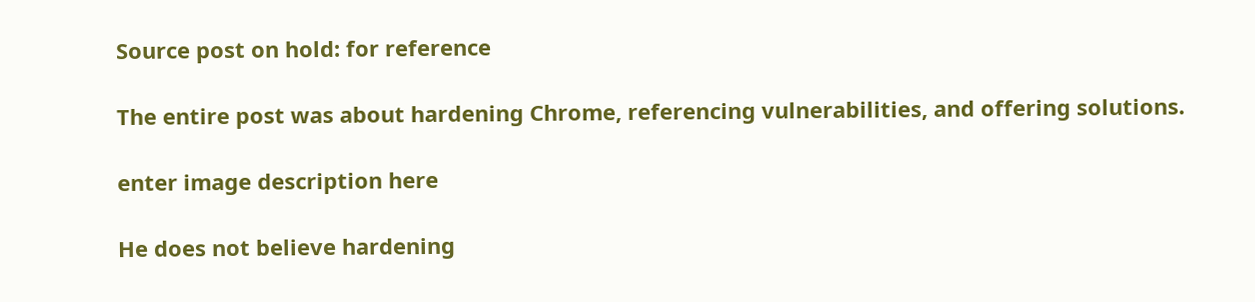Source post on hold: for reference

The entire post was about hardening Chrome, referencing vulnerabilities, and offering solutions.

enter image description here

He does not believe hardening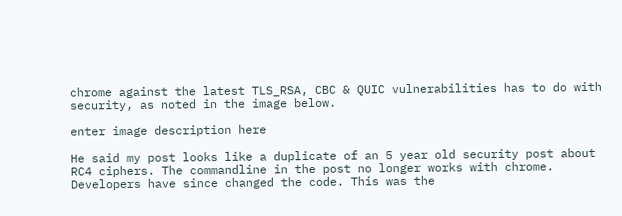chrome against the latest TLS_RSA, CBC & QUIC vulnerabilities has to do with security, as noted in the image below.

enter image description here

He said my post looks like a duplicate of an 5 year old security post about RC4 ciphers. The commandline in the post no longer works with chrome. Developers have since changed the code. This was the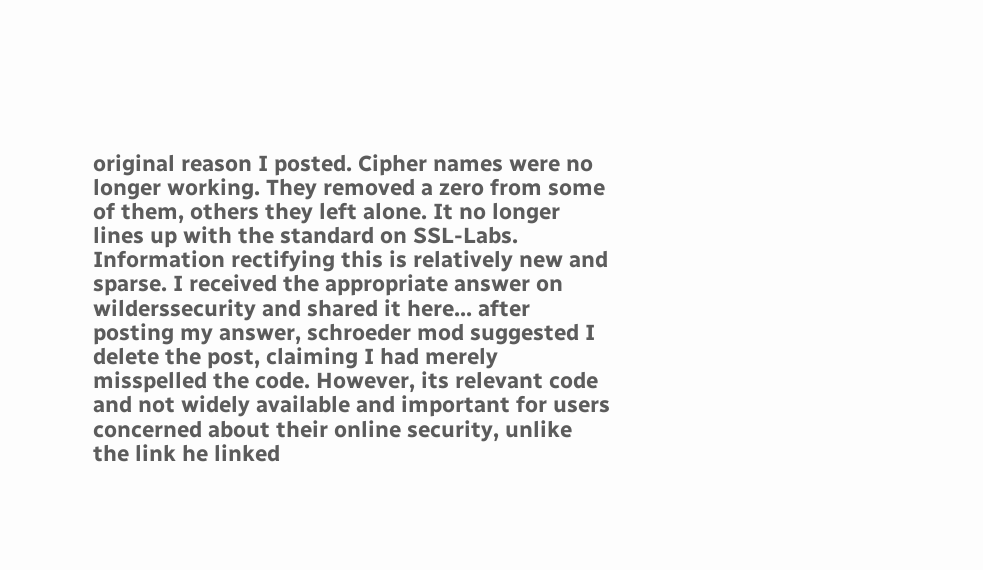original reason I posted. Cipher names were no longer working. They removed a zero from some of them, others they left alone. It no longer lines up with the standard on SSL-Labs. Information rectifying this is relatively new and sparse. I received the appropriate answer on wilderssecurity and shared it here... after posting my answer, schroeder mod suggested I delete the post, claiming I had merely misspelled the code. However, its relevant code and not widely available and important for users concerned about their online security, unlike the link he linked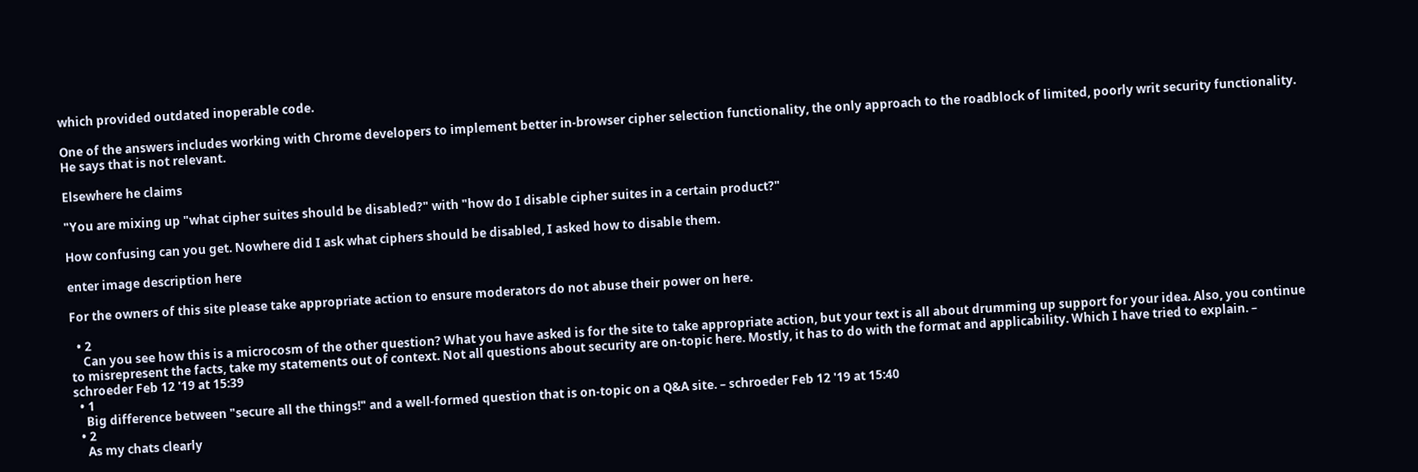which provided outdated inoperable code.

One of the answers includes working with Chrome developers to implement better in-browser cipher selection functionality, the only approach to the roadblock of limited, poorly writ security functionality. He says that is not relevant.

Elsewhere he claims

"You are mixing up "what cipher suites should be disabled?" with "how do I disable cipher suites in a certain product?"

How confusing can you get. Nowhere did I ask what ciphers should be disabled, I asked how to disable them.

enter image description here

For the owners of this site please take appropriate action to ensure moderators do not abuse their power on here.

  • 2
    Can you see how this is a microcosm of the other question? What you have asked is for the site to take appropriate action, but your text is all about drumming up support for your idea. Also, you continue to misrepresent the facts, take my statements out of context. Not all questions about security are on-topic here. Mostly, it has to do with the format and applicability. Which I have tried to explain. – schroeder Feb 12 '19 at 15:39
  • 1
    Big difference between "secure all the things!" and a well-formed question that is on-topic on a Q&A site. – schroeder Feb 12 '19 at 15:40
  • 2
    As my chats clearly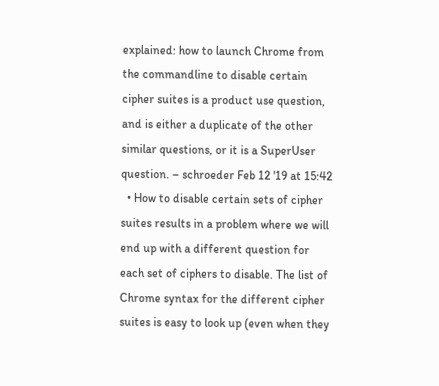explained: how to launch Chrome from the commandline to disable certain cipher suites is a product use question, and is either a duplicate of the other similar questions, or it is a SuperUser question. – schroeder Feb 12 '19 at 15:42
  • How to disable certain sets of cipher suites results in a problem where we will end up with a different question for each set of ciphers to disable. The list of Chrome syntax for the different cipher suites is easy to look up (even when they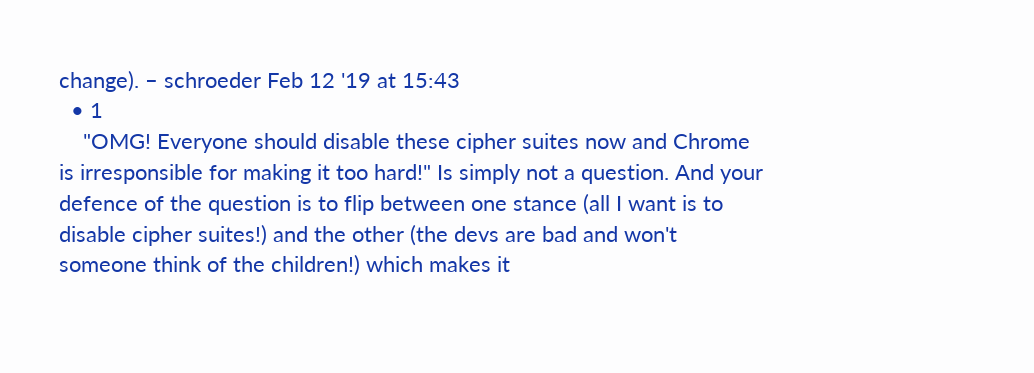change). – schroeder Feb 12 '19 at 15:43
  • 1
    "OMG! Everyone should disable these cipher suites now and Chrome is irresponsible for making it too hard!" Is simply not a question. And your defence of the question is to flip between one stance (all I want is to disable cipher suites!) and the other (the devs are bad and won't someone think of the children!) which makes it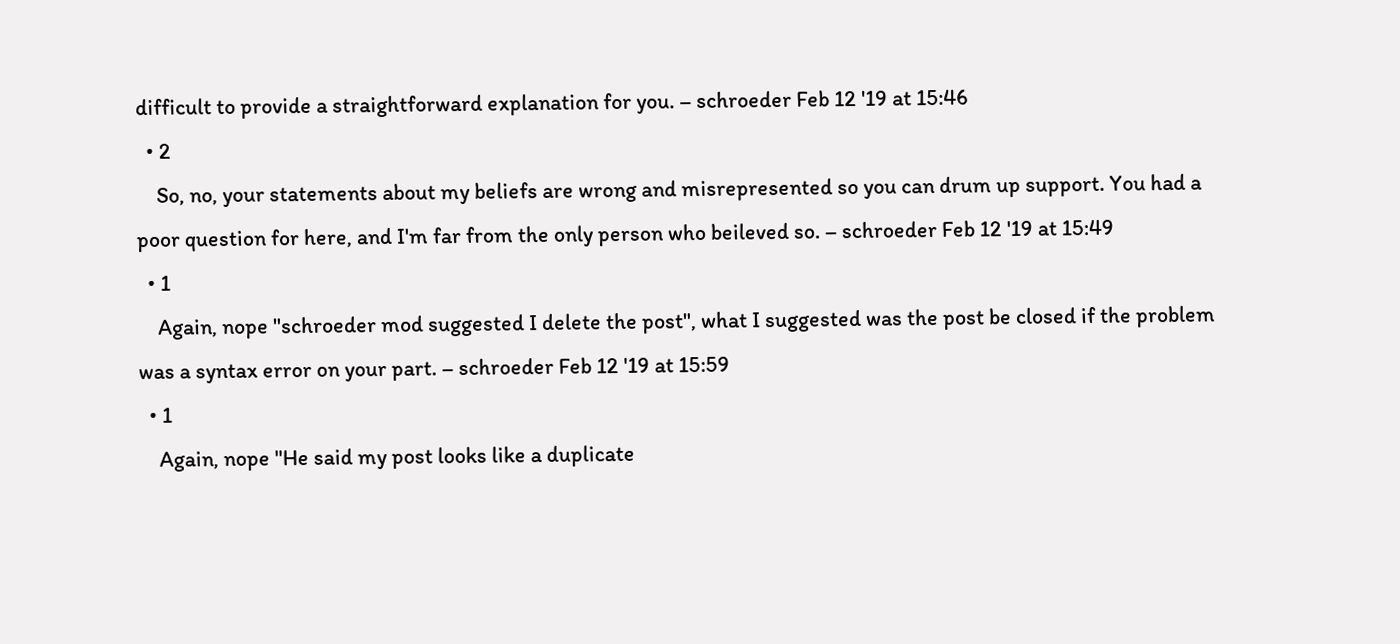difficult to provide a straightforward explanation for you. – schroeder Feb 12 '19 at 15:46
  • 2
    So, no, your statements about my beliefs are wrong and misrepresented so you can drum up support. You had a poor question for here, and I'm far from the only person who beileved so. – schroeder Feb 12 '19 at 15:49
  • 1
    Again, nope "schroeder mod suggested I delete the post", what I suggested was the post be closed if the problem was a syntax error on your part. – schroeder Feb 12 '19 at 15:59
  • 1
    Again, nope "He said my post looks like a duplicate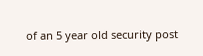of an 5 year old security post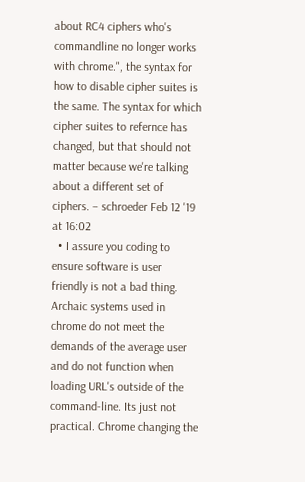about RC4 ciphers who's commandline no longer works with chrome.", the syntax for how to disable cipher suites is the same. The syntax for which cipher suites to refernce has changed, but that should not matter because we're talking about a different set of ciphers. – schroeder Feb 12 '19 at 16:02
  • I assure you coding to ensure software is user friendly is not a bad thing. Archaic systems used in chrome do not meet the demands of the average user and do not function when loading URL's outside of the command-line. Its just not practical. Chrome changing the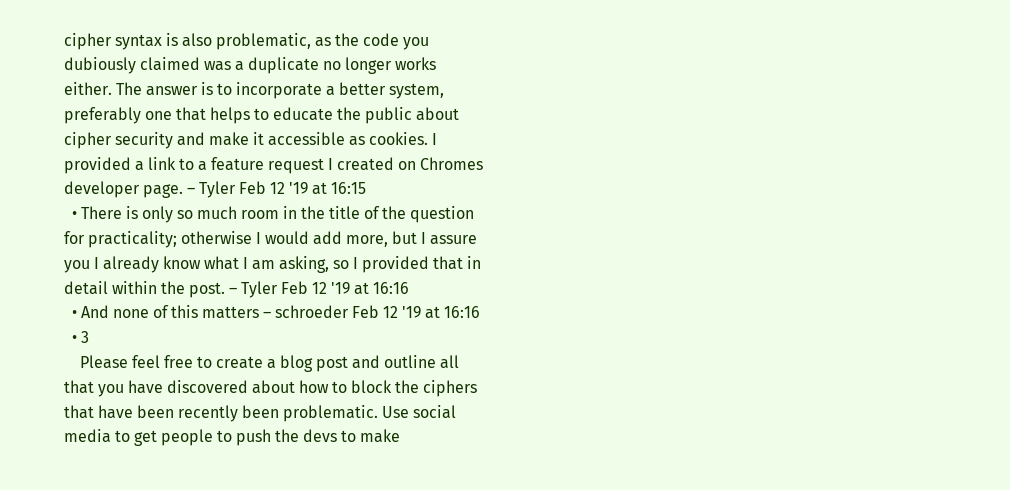cipher syntax is also problematic, as the code you dubiously claimed was a duplicate no longer works either. The answer is to incorporate a better system, preferably one that helps to educate the public about cipher security and make it accessible as cookies. I provided a link to a feature request I created on Chromes developer page. – Tyler Feb 12 '19 at 16:15
  • There is only so much room in the title of the question for practicality; otherwise I would add more, but I assure you I already know what I am asking, so I provided that in detail within the post. – Tyler Feb 12 '19 at 16:16
  • And none of this matters – schroeder Feb 12 '19 at 16:16
  • 3
    Please feel free to create a blog post and outline all that you have discovered about how to block the ciphers that have been recently been problematic. Use social media to get people to push the devs to make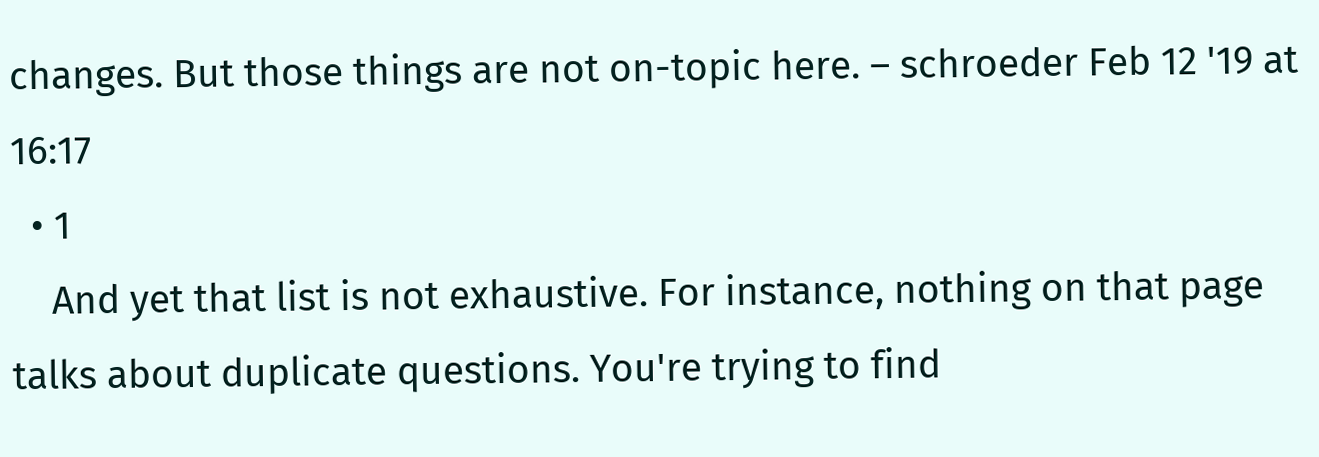changes. But those things are not on-topic here. – schroeder Feb 12 '19 at 16:17
  • 1
    And yet that list is not exhaustive. For instance, nothing on that page talks about duplicate questions. You're trying to find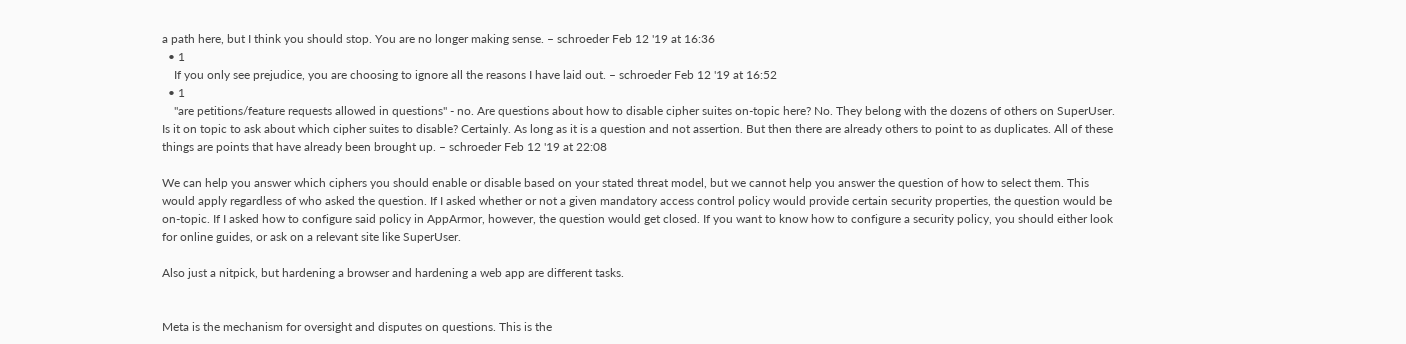a path here, but I think you should stop. You are no longer making sense. – schroeder Feb 12 '19 at 16:36
  • 1
    If you only see prejudice, you are choosing to ignore all the reasons I have laid out. – schroeder Feb 12 '19 at 16:52
  • 1
    "are petitions/feature requests allowed in questions" - no. Are questions about how to disable cipher suites on-topic here? No. They belong with the dozens of others on SuperUser. Is it on topic to ask about which cipher suites to disable? Certainly. As long as it is a question and not assertion. But then there are already others to point to as duplicates. All of these things are points that have already been brought up. – schroeder Feb 12 '19 at 22:08

We can help you answer which ciphers you should enable or disable based on your stated threat model, but we cannot help you answer the question of how to select them. This would apply regardless of who asked the question. If I asked whether or not a given mandatory access control policy would provide certain security properties, the question would be on-topic. If I asked how to configure said policy in AppArmor, however, the question would get closed. If you want to know how to configure a security policy, you should either look for online guides, or ask on a relevant site like SuperUser.

Also just a nitpick, but hardening a browser and hardening a web app are different tasks.


Meta is the mechanism for oversight and disputes on questions. This is the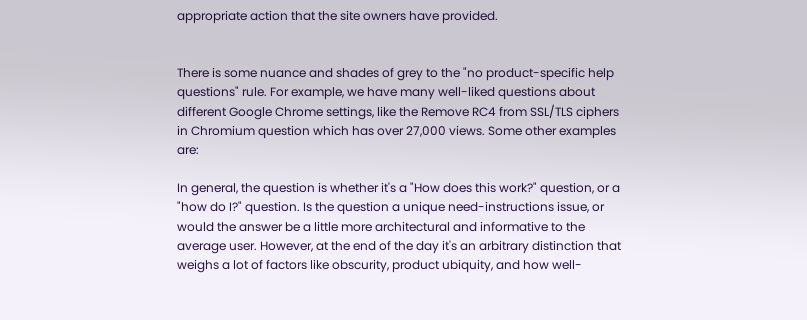appropriate action that the site owners have provided.


There is some nuance and shades of grey to the "no product-specific help questions" rule. For example, we have many well-liked questions about different Google Chrome settings, like the Remove RC4 from SSL/TLS ciphers in Chromium question which has over 27,000 views. Some other examples are:

In general, the question is whether it's a "How does this work?" question, or a "how do I?" question. Is the question a unique need-instructions issue, or would the answer be a little more architectural and informative to the average user. However, at the end of the day it's an arbitrary distinction that weighs a lot of factors like obscurity, product ubiquity, and how well-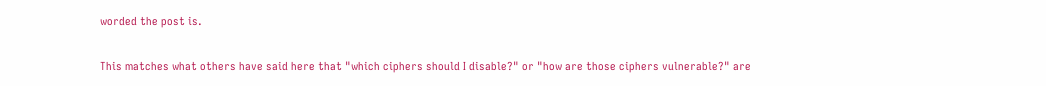worded the post is.

This matches what others have said here that "which ciphers should I disable?" or "how are those ciphers vulnerable?" are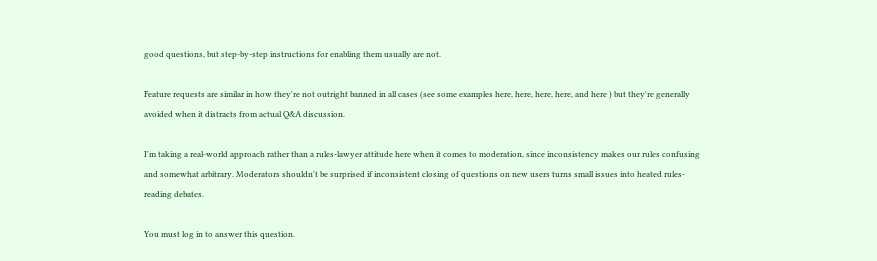good questions, but step-by-step instructions for enabling them usually are not.

Feature requests are similar in how they're not outright banned in all cases (see some examples here, here, here, here, and here ) but they're generally avoided when it distracts from actual Q&A discussion.

I'm taking a real-world approach rather than a rules-lawyer attitude here when it comes to moderation, since inconsistency makes our rules confusing and somewhat arbitrary. Moderators shouldn't be surprised if inconsistent closing of questions on new users turns small issues into heated rules-reading debates.

You must log in to answer this question.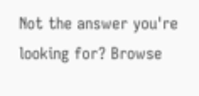Not the answer you're looking for? Browse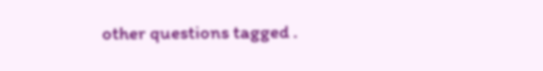other questions tagged .